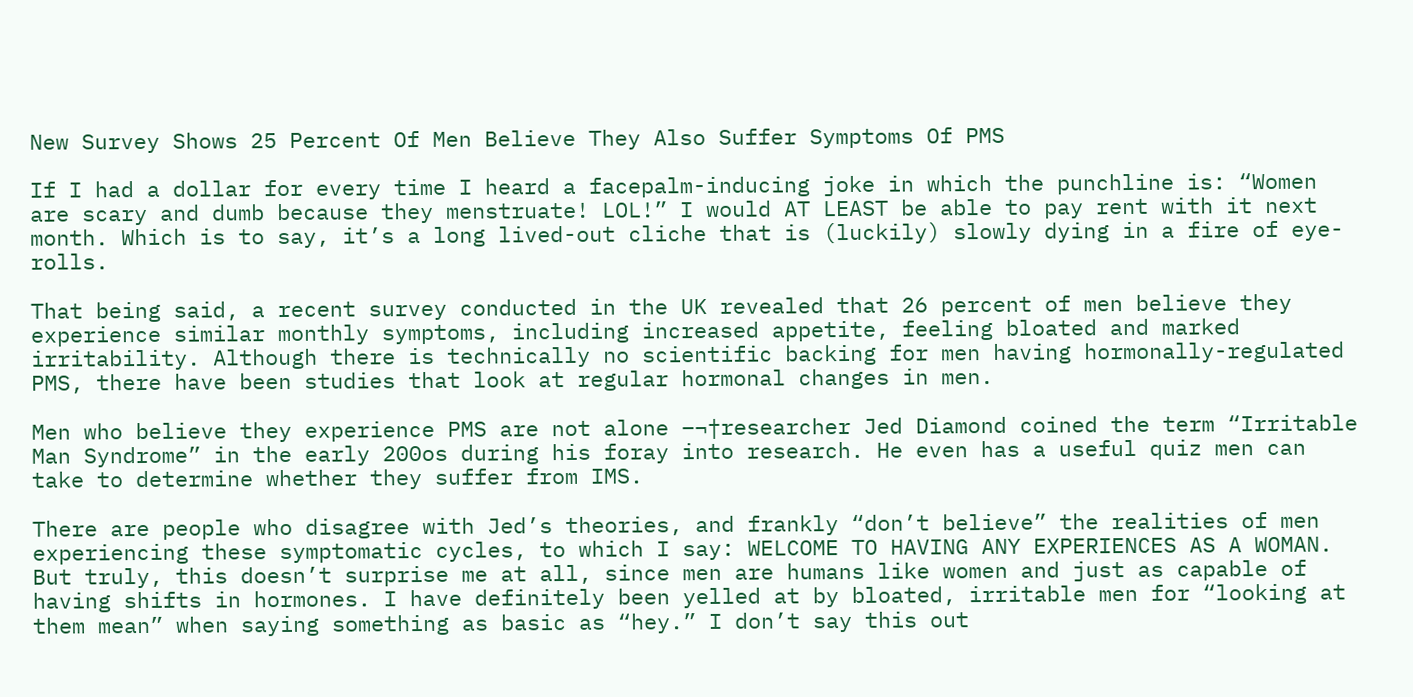New Survey Shows 25 Percent Of Men Believe They Also Suffer Symptoms Of PMS

If I had a dollar for every time I heard a facepalm-inducing joke in which the punchline is: “Women are scary and dumb because they menstruate! LOL!” I would AT LEAST be able to pay rent with it next month. Which is to say, it’s a long lived-out cliche that is (luckily) slowly dying in a fire of eye-rolls.

That being said, a recent survey conducted in the UK revealed that 26 percent of men believe they experience similar monthly symptoms, including increased appetite, feeling bloated and marked irritability. Although there is technically no scientific backing for men having hormonally-regulated PMS, there have been studies that look at regular hormonal changes in men.

Men who believe they experience PMS are not alone –¬†researcher Jed Diamond coined the term “Irritable Man Syndrome” in the early 200os during his foray into research. He even has a useful quiz men can take to determine whether they suffer from IMS.

There are people who disagree with Jed’s theories, and frankly “don’t believe” the realities of men experiencing these symptomatic cycles, to which I say: WELCOME TO HAVING ANY EXPERIENCES AS A WOMAN. But truly, this doesn’t surprise me at all, since men are humans like women and just as capable of having shifts in hormones. I have definitely been yelled at by bloated, irritable men for “looking at them mean” when saying something as basic as “hey.” I don’t say this out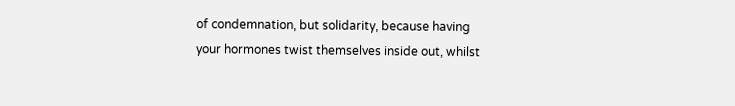of condemnation, but solidarity, because having your hormones twist themselves inside out, whilst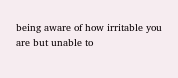being aware of how irritable you are but unable to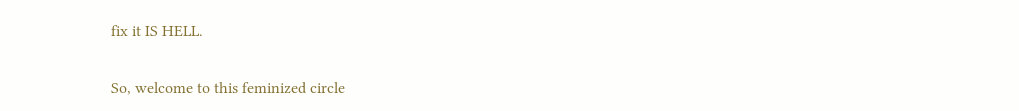fix it IS HELL.

So, welcome to this feminized circle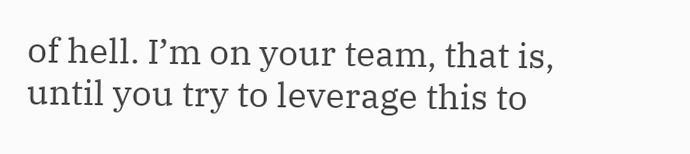of hell. I’m on your team, that is, until you try to leverage this to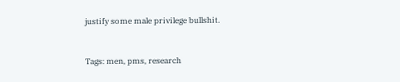justify some male privilege bullshit.


Tags: men, pms, research